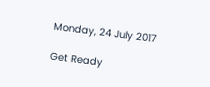Monday, 24 July 2017

Get Ready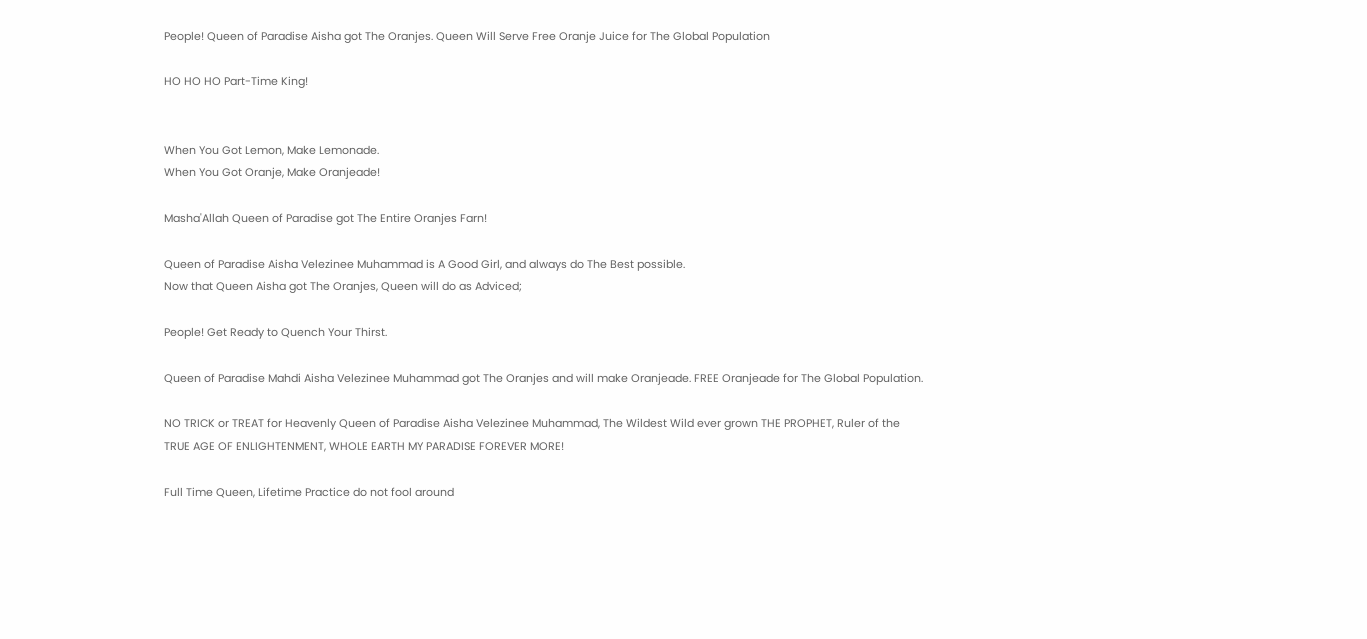People! Queen of Paradise Aisha got The Oranjes. Queen Will Serve Free Oranje Juice for The Global Population

HO HO HO Part-Time King!


When You Got Lemon, Make Lemonade.
When You Got Oranje, Make Oranjeade!

Masha'Allah Queen of Paradise got The Entire Oranjes Farn!

Queen of Paradise Aisha Velezinee Muhammad is A Good Girl, and always do The Best possible.
Now that Queen Aisha got The Oranjes, Queen will do as Adviced;

People! Get Ready to Quench Your Thirst.

Queen of Paradise Mahdi Aisha Velezinee Muhammad got The Oranjes and will make Oranjeade. FREE Oranjeade for The Global Population.

NO TRICK or TREAT for Heavenly Queen of Paradise Aisha Velezinee Muhammad, The Wildest Wild ever grown THE PROPHET, Ruler of the TRUE AGE OF ENLIGHTENMENT, WHOLE EARTH MY PARADISE FOREVER MORE!

Full Time Queen, Lifetime Practice do not fool around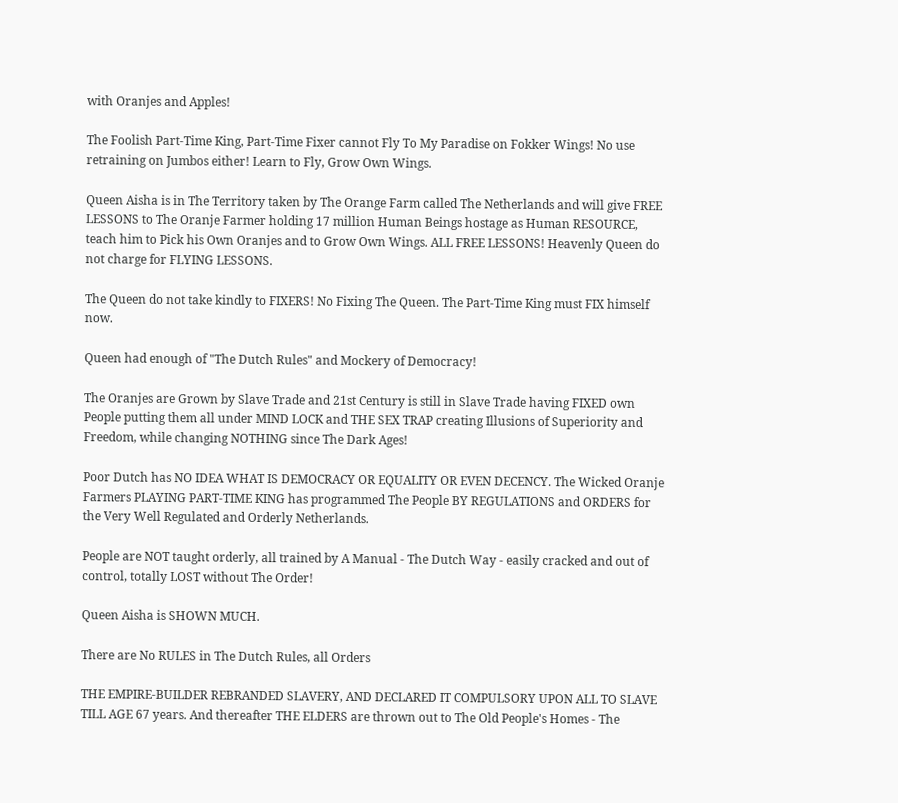with Oranjes and Apples!

The Foolish Part-Time King, Part-Time Fixer cannot Fly To My Paradise on Fokker Wings! No use retraining on Jumbos either! Learn to Fly, Grow Own Wings.

Queen Aisha is in The Territory taken by The Orange Farm called The Netherlands and will give FREE LESSONS to The Oranje Farmer holding 17 million Human Beings hostage as Human RESOURCE, teach him to Pick his Own Oranjes and to Grow Own Wings. ALL FREE LESSONS! Heavenly Queen do not charge for FLYING LESSONS.

The Queen do not take kindly to FIXERS! No Fixing The Queen. The Part-Time King must FIX himself now.

Queen had enough of "The Dutch Rules" and Mockery of Democracy!

The Oranjes are Grown by Slave Trade and 21st Century is still in Slave Trade having FIXED own People putting them all under MIND LOCK and THE SEX TRAP creating Illusions of Superiority and Freedom, while changing NOTHING since The Dark Ages!

Poor Dutch has NO IDEA WHAT IS DEMOCRACY OR EQUALITY OR EVEN DECENCY. The Wicked Oranje Farmers PLAYING PART-TIME KING has programmed The People BY REGULATIONS and ORDERS for the Very Well Regulated and Orderly Netherlands.

People are NOT taught orderly, all trained by A Manual - The Dutch Way - easily cracked and out of control, totally LOST without The Order!

Queen Aisha is SHOWN MUCH.

There are No RULES in The Dutch Rules, all Orders

THE EMPIRE-BUILDER REBRANDED SLAVERY, AND DECLARED IT COMPULSORY UPON ALL TO SLAVE TILL AGE 67 years. And thereafter THE ELDERS are thrown out to The Old People's Homes - The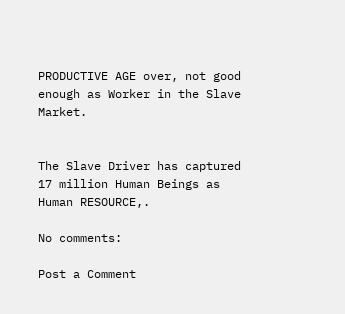PRODUCTIVE AGE over, not good enough as Worker in the Slave Market.


The Slave Driver has captured 17 million Human Beings as Human RESOURCE,.

No comments:

Post a Comment